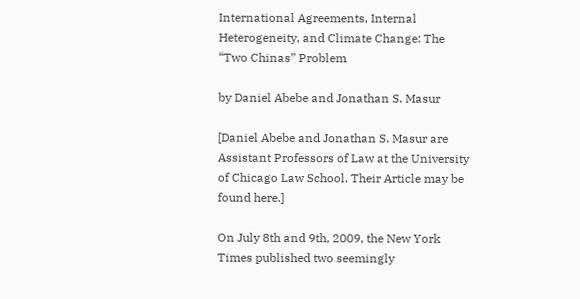International Agreements, Internal Heterogeneity, and Climate Change: The “Two Chinas” Problem

by Daniel Abebe and Jonathan S. Masur

[Daniel Abebe and Jonathan S. Masur are Assistant Professors of Law at the University of Chicago Law School. Their Article may be found here.]

On July 8th and 9th, 2009, the New York Times published two seemingly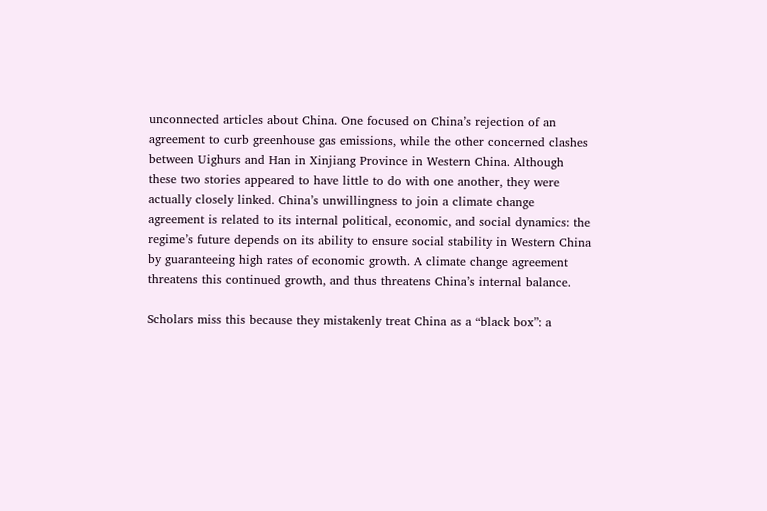unconnected articles about China. One focused on China’s rejection of an agreement to curb greenhouse gas emissions, while the other concerned clashes between Uighurs and Han in Xinjiang Province in Western China. Although these two stories appeared to have little to do with one another, they were actually closely linked. China’s unwillingness to join a climate change agreement is related to its internal political, economic, and social dynamics: the regime’s future depends on its ability to ensure social stability in Western China by guaranteeing high rates of economic growth. A climate change agreement threatens this continued growth, and thus threatens China’s internal balance.

Scholars miss this because they mistakenly treat China as a “black box”: a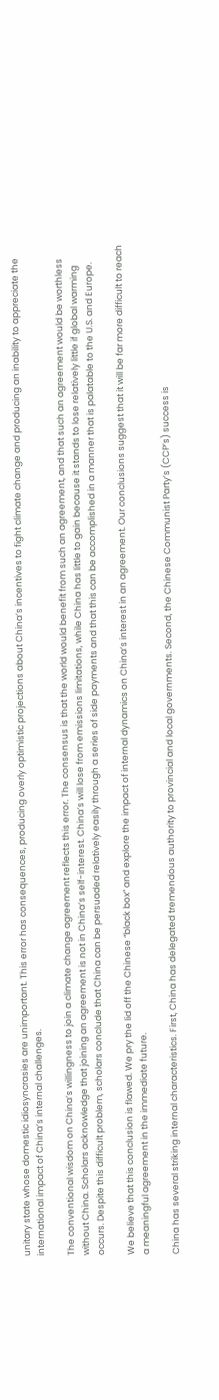unitary state whose domestic idiosyncrasies are unimportant. This error has consequences, producing overly optimistic projections about China’s incentives to fight climate change and producing an inability to appreciate the international impact of China’s internal challenges.

The conventional wisdom on China’s willingness to join a climate change agreement reflects this error. The consensus is that the world would benefit from such an agreement, and that such an agreement would be worthless without China. Scholars acknowledge that joining an agreement is not in China’s self-interest. China’s will lose from emissions limitations, while China has little to gain because it stands to lose relatively little if global warming occurs. Despite this difficult problem, scholars conclude that China can be persuaded relatively easily through a series of side payments and that this can be accomplished in a manner that is palatable to the U.S. and Europe.

We believe that this conclusion is flawed. We pry the lid off the Chinese “black box” and explore the impact of internal dynamics on China’s interest in an agreement. Our conclusions suggest that it will be far more difficult to reach a meaningful agreement in the immediate future.

China has several striking internal characteristics. First, China has delegated tremendous authority to provincial and local governments. Second, the Chinese Communist Party’s (CCP’s) success is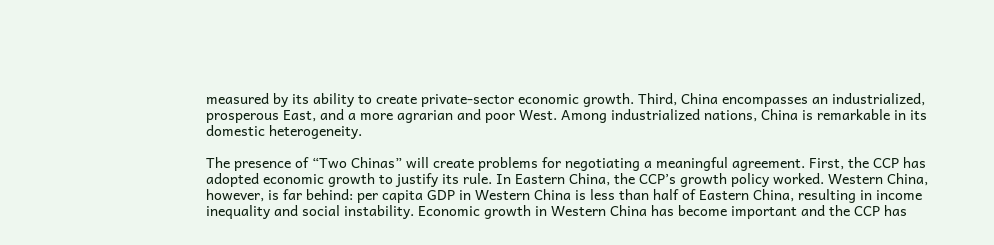measured by its ability to create private-sector economic growth. Third, China encompasses an industrialized, prosperous East, and a more agrarian and poor West. Among industrialized nations, China is remarkable in its domestic heterogeneity.

The presence of “Two Chinas” will create problems for negotiating a meaningful agreement. First, the CCP has adopted economic growth to justify its rule. In Eastern China, the CCP’s growth policy worked. Western China, however, is far behind: per capita GDP in Western China is less than half of Eastern China, resulting in income inequality and social instability. Economic growth in Western China has become important and the CCP has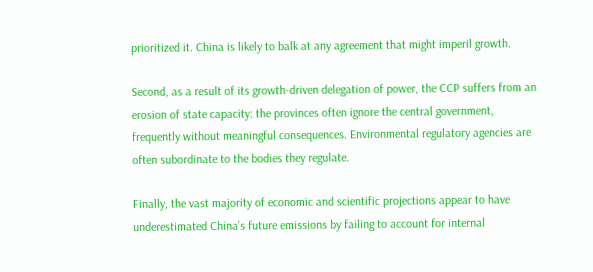prioritized it. China is likely to balk at any agreement that might imperil growth.

Second, as a result of its growth-driven delegation of power, the CCP suffers from an erosion of state capacity: the provinces often ignore the central government, frequently without meaningful consequences. Environmental regulatory agencies are often subordinate to the bodies they regulate.

Finally, the vast majority of economic and scientific projections appear to have underestimated China’s future emissions by failing to account for internal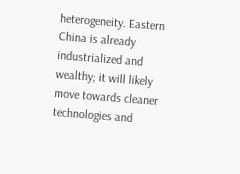heterogeneity. Eastern China is already industrialized and wealthy; it will likely move towards cleaner technologies and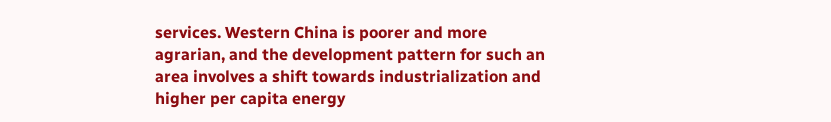services. Western China is poorer and more agrarian, and the development pattern for such an area involves a shift towards industrialization and higher per capita energy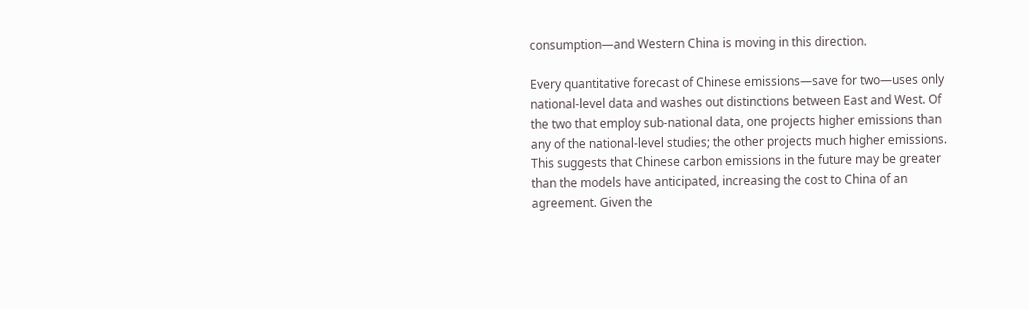consumption—and Western China is moving in this direction.

Every quantitative forecast of Chinese emissions—save for two—uses only national-level data and washes out distinctions between East and West. Of the two that employ sub-national data, one projects higher emissions than any of the national-level studies; the other projects much higher emissions. This suggests that Chinese carbon emissions in the future may be greater than the models have anticipated, increasing the cost to China of an agreement. Given the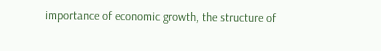importance of economic growth, the structure of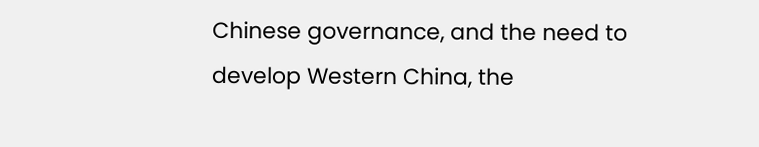Chinese governance, and the need to develop Western China, the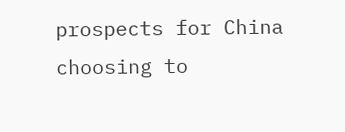prospects for China choosing to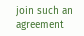join such an agreement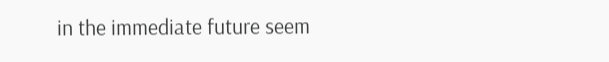in the immediate future seem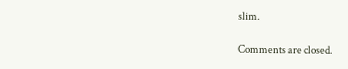slim.

Comments are closed.